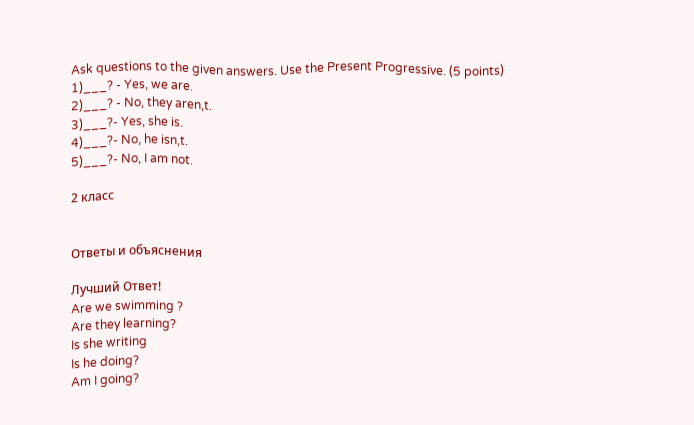Ask questions to the given answers. Use the Present Progressive. (5 points)
1)___? - Yes, we are.
2)___? - No, they aren,t.
3)___?- Yes, she is.
4)___?- No, he isn,t.
5)___?- No, I am not.

2 класс


Ответы и объяснения

Лучший Ответ!
Are we swimming ?
Are they learning?
Is she writing
Is he doing?
Am I going?